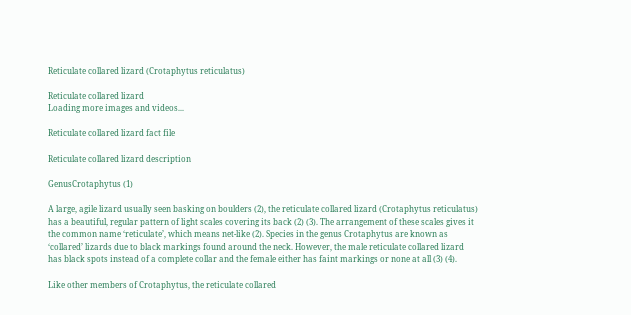Reticulate collared lizard (Crotaphytus reticulatus)

Reticulate collared lizard
Loading more images and videos...

Reticulate collared lizard fact file

Reticulate collared lizard description

GenusCrotaphytus (1)

A large, agile lizard usually seen basking on boulders (2), the reticulate collared lizard (Crotaphytus reticulatus) has a beautiful, regular pattern of light scales covering its back (2) (3). The arrangement of these scales gives it the common name ‘reticulate’, which means net-like (2). Species in the genus Crotaphytus are known as ‘collared’ lizards due to black markings found around the neck. However, the male reticulate collared lizard has black spots instead of a complete collar and the female either has faint markings or none at all (3) (4).

Like other members of Crotaphytus, the reticulate collared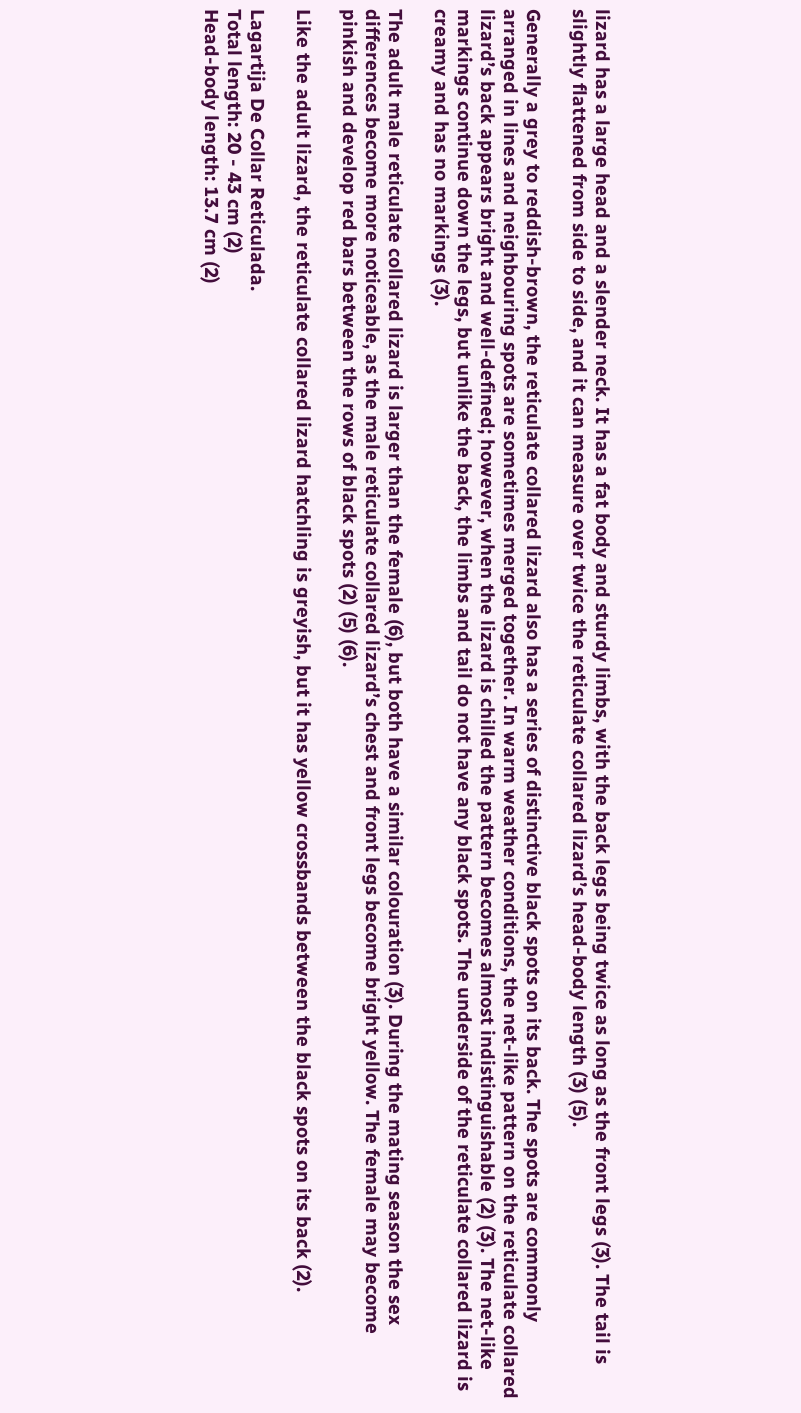lizard has a large head and a slender neck. It has a fat body and sturdy limbs, with the back legs being twice as long as the front legs (3). The tail is slightly flattened from side to side, and it can measure over twice the reticulate collared lizard’s head-body length (3) (5).

Generally a grey to reddish-brown, the reticulate collared lizard also has a series of distinctive black spots on its back. The spots are commonly arranged in lines and neighbouring spots are sometimes merged together. In warm weather conditions, the net-like pattern on the reticulate collared lizard’s back appears bright and well-defined; however, when the lizard is chilled the pattern becomes almost indistinguishable (2) (3). The net-like markings continue down the legs, but unlike the back, the limbs and tail do not have any black spots. The underside of the reticulate collared lizard is creamy and has no markings (3).

The adult male reticulate collared lizard is larger than the female (6), but both have a similar colouration (3). During the mating season the sex differences become more noticeable, as the male reticulate collared lizard’s chest and front legs become bright yellow. The female may become pinkish and develop red bars between the rows of black spots (2) (5) (6).

Like the adult lizard, the reticulate collared lizard hatchling is greyish, but it has yellow crossbands between the black spots on its back (2).

Lagartija De Collar Reticulada.
Total length: 20 - 43 cm (2)
Head-body length: 13.7 cm (2)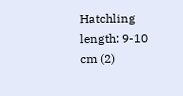Hatchling length: 9-10 cm (2)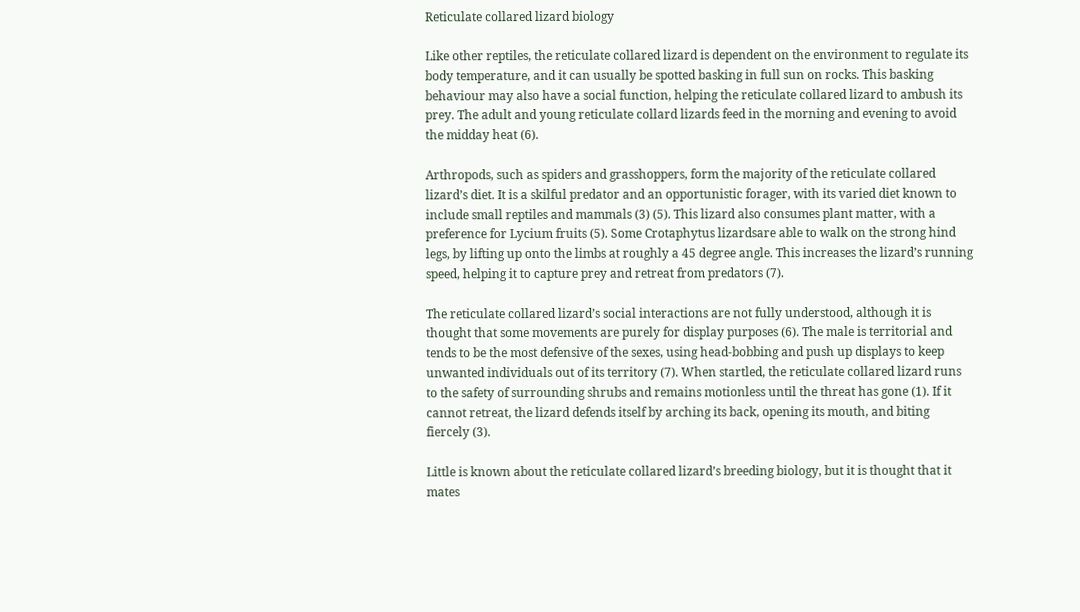Reticulate collared lizard biology

Like other reptiles, the reticulate collared lizard is dependent on the environment to regulate its body temperature, and it can usually be spotted basking in full sun on rocks. This basking behaviour may also have a social function, helping the reticulate collared lizard to ambush its prey. The adult and young reticulate collard lizards feed in the morning and evening to avoid the midday heat (6).

Arthropods, such as spiders and grasshoppers, form the majority of the reticulate collared lizard’s diet. It is a skilful predator and an opportunistic forager, with its varied diet known to include small reptiles and mammals (3) (5). This lizard also consumes plant matter, with a preference for Lycium fruits (5). Some Crotaphytus lizardsare able to walk on the strong hind legs, by lifting up onto the limbs at roughly a 45 degree angle. This increases the lizard’s running speed, helping it to capture prey and retreat from predators (7).

The reticulate collared lizard’s social interactions are not fully understood, although it is thought that some movements are purely for display purposes (6). The male is territorial and tends to be the most defensive of the sexes, using head-bobbing and push up displays to keep unwanted individuals out of its territory (7). When startled, the reticulate collared lizard runs to the safety of surrounding shrubs and remains motionless until the threat has gone (1). If it cannot retreat, the lizard defends itself by arching its back, opening its mouth, and biting fiercely (3).

Little is known about the reticulate collared lizard’s breeding biology, but it is thought that it mates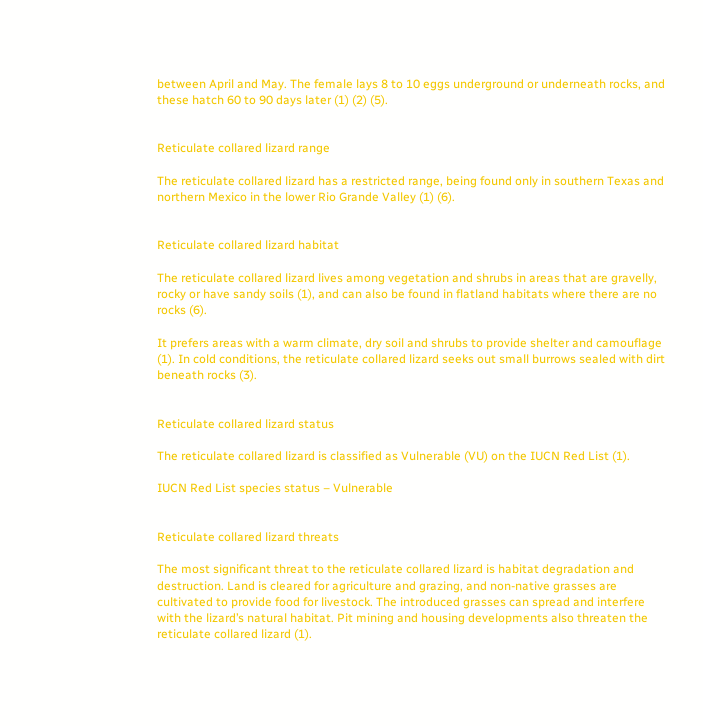between April and May. The female lays 8 to 10 eggs underground or underneath rocks, and these hatch 60 to 90 days later (1) (2) (5).


Reticulate collared lizard range

The reticulate collared lizard has a restricted range, being found only in southern Texas and northern Mexico in the lower Rio Grande Valley (1) (6).


Reticulate collared lizard habitat

The reticulate collared lizard lives among vegetation and shrubs in areas that are gravelly, rocky or have sandy soils (1), and can also be found in flatland habitats where there are no rocks (6).

It prefers areas with a warm climate, dry soil and shrubs to provide shelter and camouflage (1). In cold conditions, the reticulate collared lizard seeks out small burrows sealed with dirt beneath rocks (3).


Reticulate collared lizard status

The reticulate collared lizard is classified as Vulnerable (VU) on the IUCN Red List (1).

IUCN Red List species status – Vulnerable


Reticulate collared lizard threats

The most significant threat to the reticulate collared lizard is habitat degradation and destruction. Land is cleared for agriculture and grazing, and non-native grasses are cultivated to provide food for livestock. The introduced grasses can spread and interfere with the lizard’s natural habitat. Pit mining and housing developments also threaten the reticulate collared lizard (1).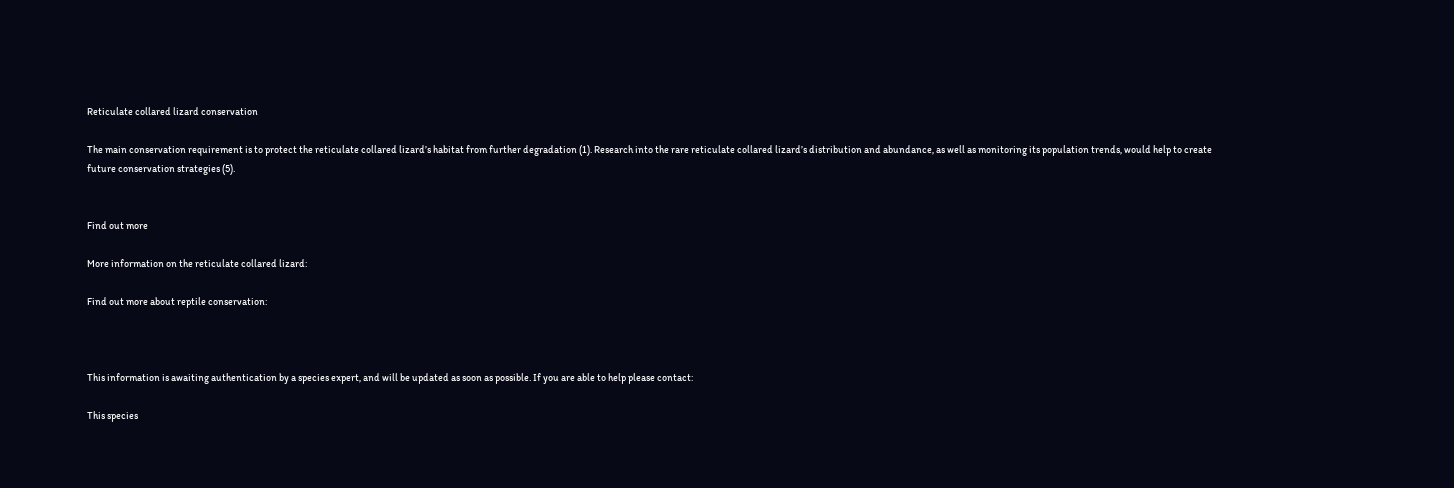Reticulate collared lizard conservation

The main conservation requirement is to protect the reticulate collared lizard’s habitat from further degradation (1). Research into the rare reticulate collared lizard’s distribution and abundance, as well as monitoring its population trends, would help to create future conservation strategies (5).


Find out more

More information on the reticulate collared lizard:

Find out more about reptile conservation:



This information is awaiting authentication by a species expert, and will be updated as soon as possible. If you are able to help please contact:

This species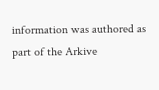information was authored as part of the Arkive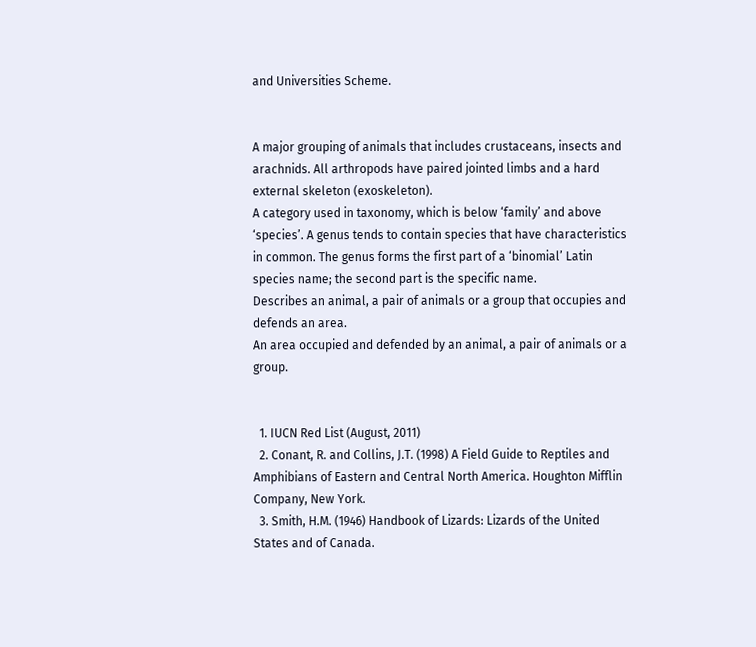and Universities Scheme.


A major grouping of animals that includes crustaceans, insects and arachnids. All arthropods have paired jointed limbs and a hard external skeleton (exoskeleton).
A category used in taxonomy, which is below ‘family’ and above ‘species’. A genus tends to contain species that have characteristics in common. The genus forms the first part of a ‘binomial’ Latin species name; the second part is the specific name.
Describes an animal, a pair of animals or a group that occupies and defends an area.
An area occupied and defended by an animal, a pair of animals or a group.


  1. IUCN Red List (August, 2011)
  2. Conant, R. and Collins, J.T. (1998) A Field Guide to Reptiles and Amphibians of Eastern and Central North America. Houghton Mifflin Company, New York.
  3. Smith, H.M. (1946) Handbook of Lizards: Lizards of the United States and of Canada.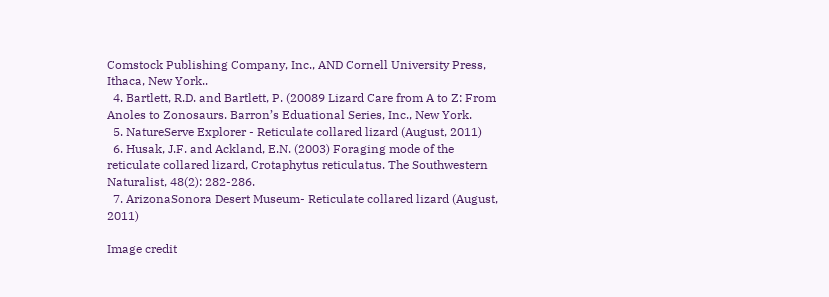Comstock Publishing Company, Inc., AND Cornell University Press, Ithaca, New York..
  4. Bartlett, R.D. and Bartlett, P. (20089 Lizard Care from A to Z: From Anoles to Zonosaurs. Barron’s Eduational Series, Inc., New York.
  5. NatureServe Explorer - Reticulate collared lizard (August, 2011)
  6. Husak, J.F. and Ackland, E.N. (2003) Foraging mode of the reticulate collared lizard, Crotaphytus reticulatus. The Southwestern Naturalist, 48(2): 282-286.
  7. ArizonaSonora Desert Museum- Reticulate collared lizard (August, 2011)

Image credit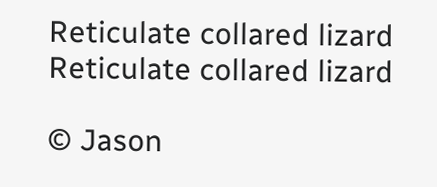Reticulate collared lizard
Reticulate collared lizard

© Jason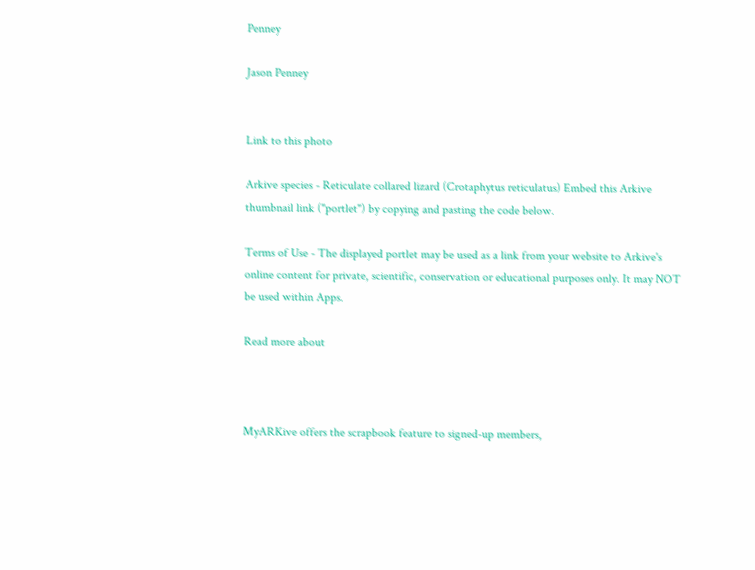Penney

Jason Penney


Link to this photo

Arkive species - Reticulate collared lizard (Crotaphytus reticulatus) Embed this Arkive thumbnail link ("portlet") by copying and pasting the code below.

Terms of Use - The displayed portlet may be used as a link from your website to Arkive's online content for private, scientific, conservation or educational purposes only. It may NOT be used within Apps.

Read more about



MyARKive offers the scrapbook feature to signed-up members,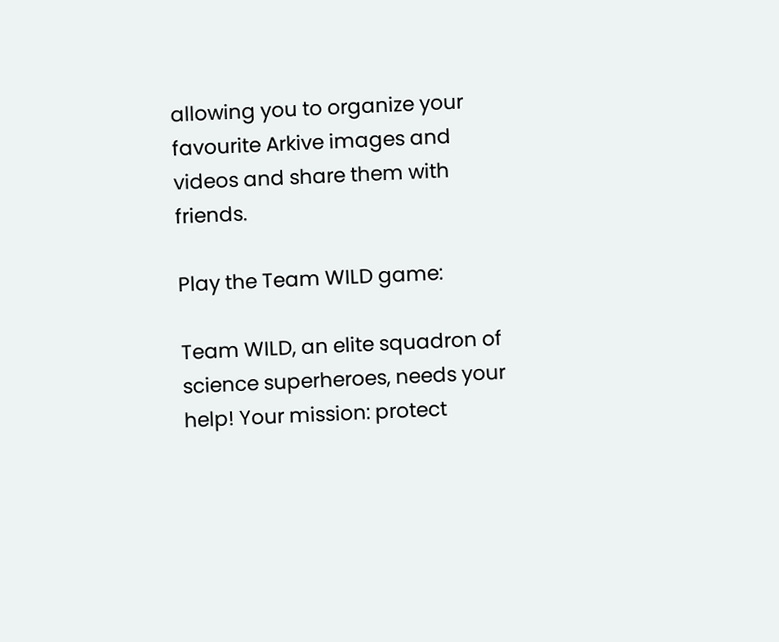allowing you to organize your favourite Arkive images and videos and share them with friends.

Play the Team WILD game:

Team WILD, an elite squadron of science superheroes, needs your help! Your mission: protect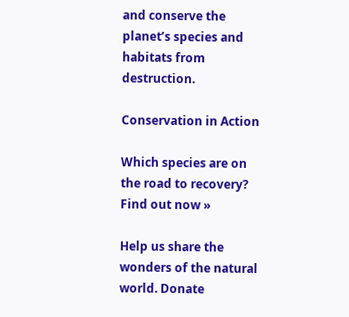and conserve the planet’s species and habitats from destruction.

Conservation in Action

Which species are on the road to recovery? Find out now »

Help us share the wonders of the natural world. Donate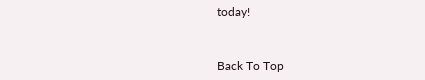today!


Back To Top